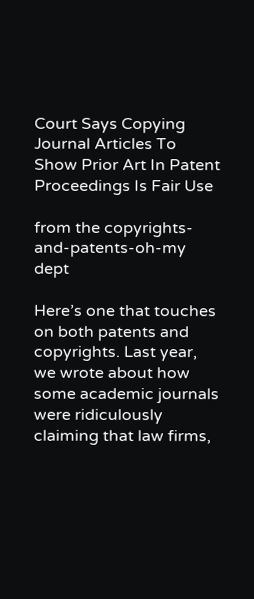Court Says Copying Journal Articles To Show Prior Art In Patent Proceedings Is Fair Use

from the copyrights-and-patents-oh-my dept

Here’s one that touches on both patents and copyrights. Last year, we wrote about how some academic journals were ridiculously claiming that law firms,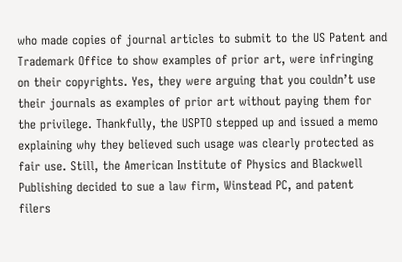who made copies of journal articles to submit to the US Patent and Trademark Office to show examples of prior art, were infringing on their copyrights. Yes, they were arguing that you couldn’t use their journals as examples of prior art without paying them for the privilege. Thankfully, the USPTO stepped up and issued a memo explaining why they believed such usage was clearly protected as fair use. Still, the American Institute of Physics and Blackwell Publishing decided to sue a law firm, Winstead PC, and patent filers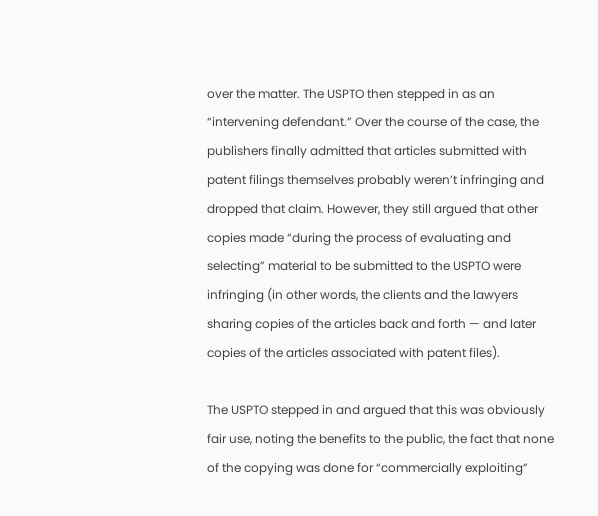over the matter. The USPTO then stepped in as an “intervening defendant.” Over the course of the case, the publishers finally admitted that articles submitted with patent filings themselves probably weren’t infringing and dropped that claim. However, they still argued that other copies made “during the process of evaluating and selecting” material to be submitted to the USPTO were infringing (in other words, the clients and the lawyers sharing copies of the articles back and forth — and later copies of the articles associated with patent files).

The USPTO stepped in and argued that this was obviously fair use, noting the benefits to the public, the fact that none of the copying was done for “commercially exploiting”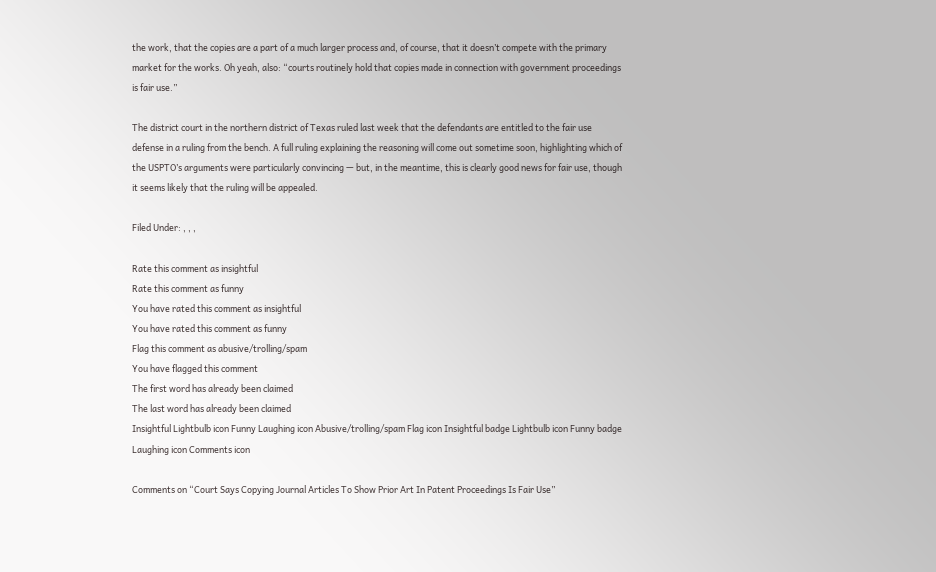the work, that the copies are a part of a much larger process and, of course, that it doesn’t compete with the primary market for the works. Oh yeah, also: “courts routinely hold that copies made in connection with government proceedings is fair use.”

The district court in the northern district of Texas ruled last week that the defendants are entitled to the fair use defense in a ruling from the bench. A full ruling explaining the reasoning will come out sometime soon, highlighting which of the USPTO’s arguments were particularly convincing — but, in the meantime, this is clearly good news for fair use, though it seems likely that the ruling will be appealed.

Filed Under: , , ,

Rate this comment as insightful
Rate this comment as funny
You have rated this comment as insightful
You have rated this comment as funny
Flag this comment as abusive/trolling/spam
You have flagged this comment
The first word has already been claimed
The last word has already been claimed
Insightful Lightbulb icon Funny Laughing icon Abusive/trolling/spam Flag icon Insightful badge Lightbulb icon Funny badge Laughing icon Comments icon

Comments on “Court Says Copying Journal Articles To Show Prior Art In Patent Proceedings Is Fair Use”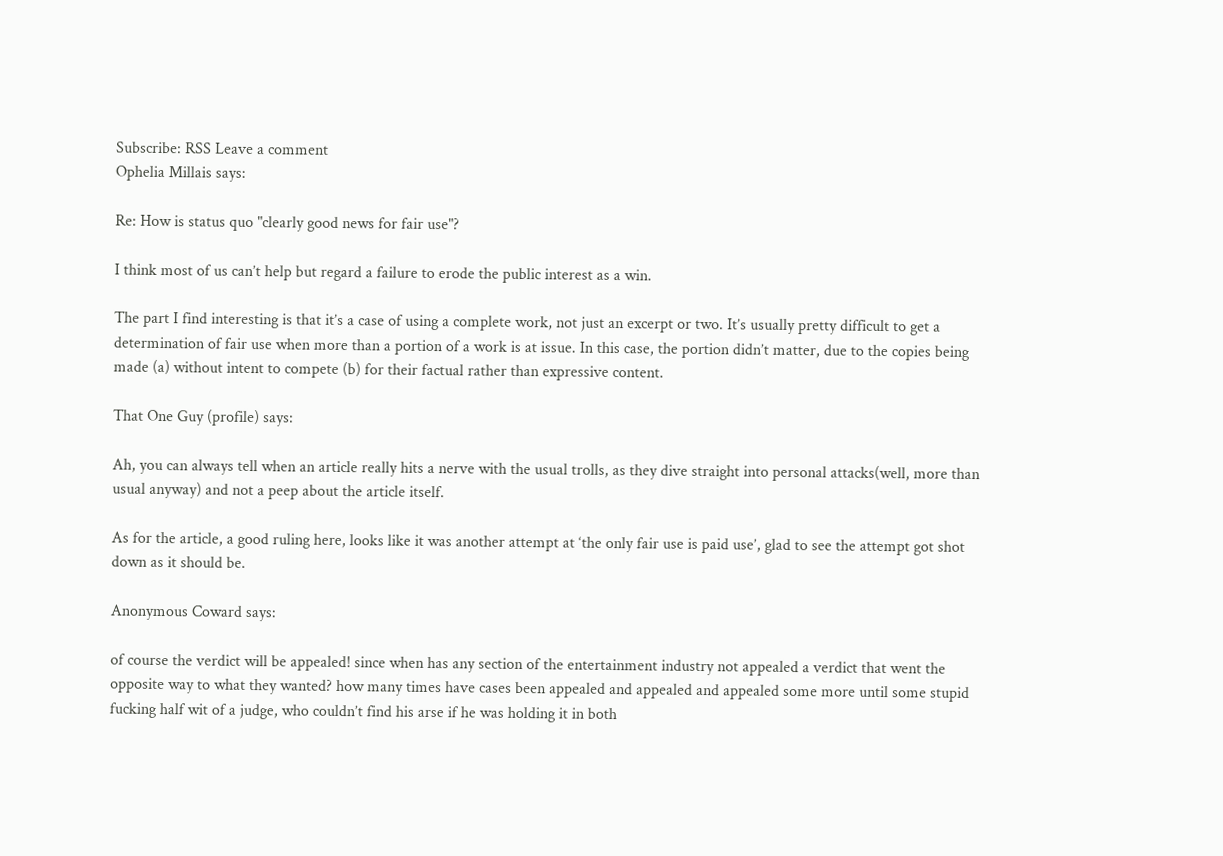Subscribe: RSS Leave a comment
Ophelia Millais says:

Re: How is status quo "clearly good news for fair use"?

I think most of us can’t help but regard a failure to erode the public interest as a win.

The part I find interesting is that it’s a case of using a complete work, not just an excerpt or two. It’s usually pretty difficult to get a determination of fair use when more than a portion of a work is at issue. In this case, the portion didn’t matter, due to the copies being made (a) without intent to compete (b) for their factual rather than expressive content.

That One Guy (profile) says:

Ah, you can always tell when an article really hits a nerve with the usual trolls, as they dive straight into personal attacks(well, more than usual anyway) and not a peep about the article itself.

As for the article, a good ruling here, looks like it was another attempt at ‘the only fair use is paid use’, glad to see the attempt got shot down as it should be.

Anonymous Coward says:

of course the verdict will be appealed! since when has any section of the entertainment industry not appealed a verdict that went the opposite way to what they wanted? how many times have cases been appealed and appealed and appealed some more until some stupid fucking half wit of a judge, who couldn’t find his arse if he was holding it in both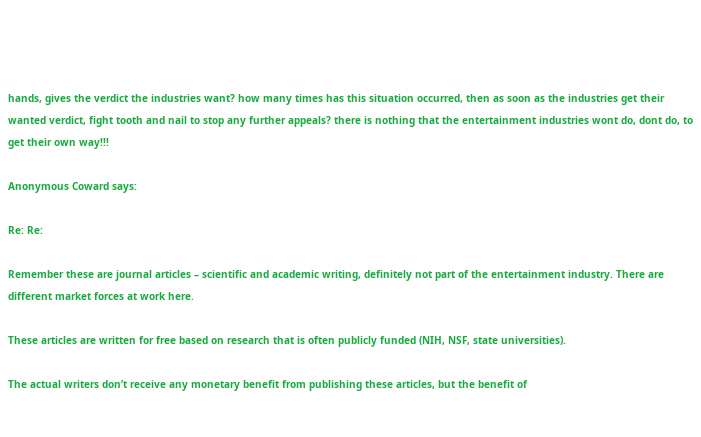hands, gives the verdict the industries want? how many times has this situation occurred, then as soon as the industries get their wanted verdict, fight tooth and nail to stop any further appeals? there is nothing that the entertainment industries wont do, dont do, to get their own way!!!

Anonymous Coward says:

Re: Re:

Remember these are journal articles – scientific and academic writing, definitely not part of the entertainment industry. There are different market forces at work here.

These articles are written for free based on research that is often publicly funded (NIH, NSF, state universities).

The actual writers don’t receive any monetary benefit from publishing these articles, but the benefit of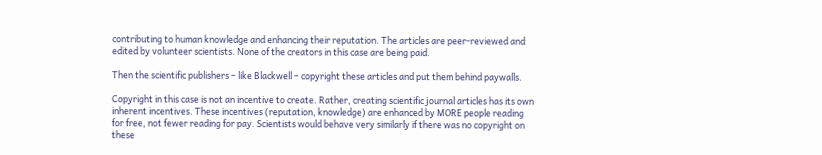contributing to human knowledge and enhancing their reputation. The articles are peer-reviewed and edited by volunteer scientists. None of the creators in this case are being paid.

Then the scientific publishers – like Blackwell – copyright these articles and put them behind paywalls.

Copyright in this case is not an incentive to create. Rather, creating scientific journal articles has its own inherent incentives. These incentives (reputation, knowledge) are enhanced by MORE people reading for free, not fewer reading for pay. Scientists would behave very similarly if there was no copyright on these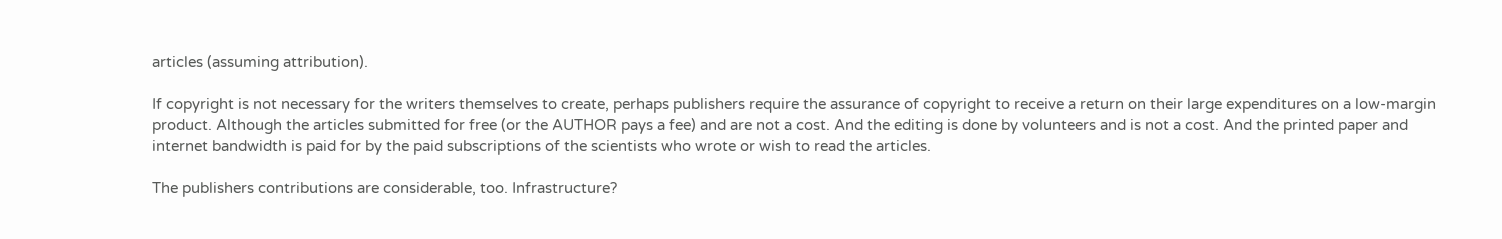articles (assuming attribution).

If copyright is not necessary for the writers themselves to create, perhaps publishers require the assurance of copyright to receive a return on their large expenditures on a low-margin product. Although the articles submitted for free (or the AUTHOR pays a fee) and are not a cost. And the editing is done by volunteers and is not a cost. And the printed paper and internet bandwidth is paid for by the paid subscriptions of the scientists who wrote or wish to read the articles.

The publishers contributions are considerable, too. Infrastructure?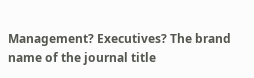Management? Executives? The brand name of the journal title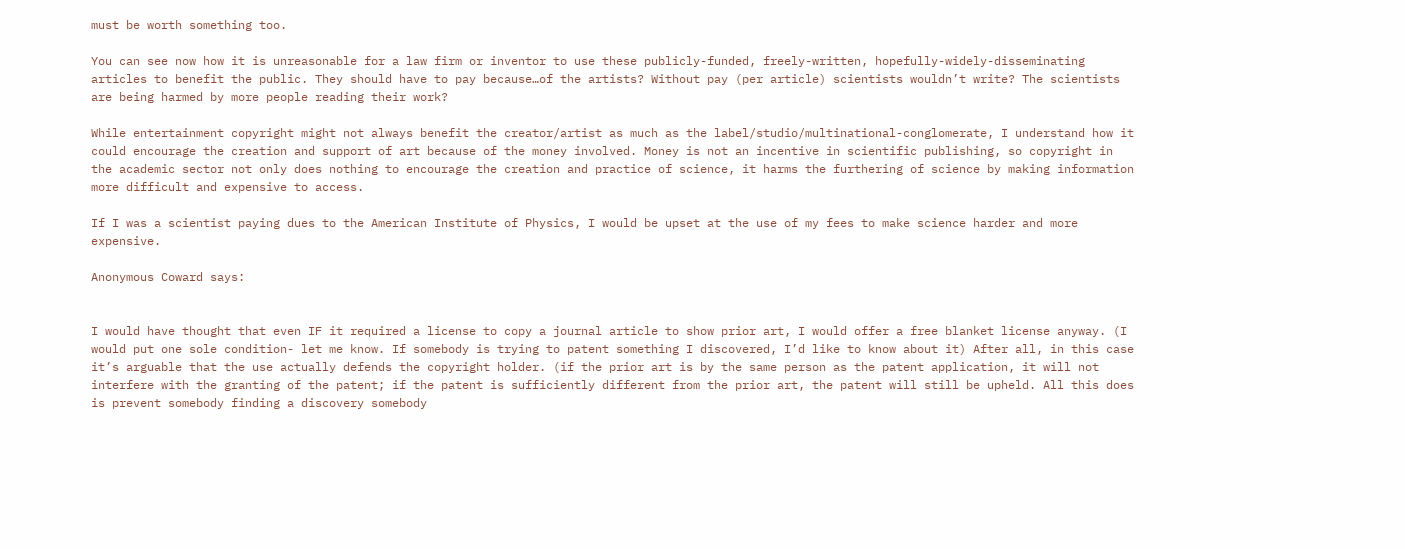must be worth something too.

You can see now how it is unreasonable for a law firm or inventor to use these publicly-funded, freely-written, hopefully-widely-disseminating articles to benefit the public. They should have to pay because…of the artists? Without pay (per article) scientists wouldn’t write? The scientists are being harmed by more people reading their work?

While entertainment copyright might not always benefit the creator/artist as much as the label/studio/multinational-conglomerate, I understand how it could encourage the creation and support of art because of the money involved. Money is not an incentive in scientific publishing, so copyright in the academic sector not only does nothing to encourage the creation and practice of science, it harms the furthering of science by making information more difficult and expensive to access.

If I was a scientist paying dues to the American Institute of Physics, I would be upset at the use of my fees to make science harder and more expensive.

Anonymous Coward says:


I would have thought that even IF it required a license to copy a journal article to show prior art, I would offer a free blanket license anyway. (I would put one sole condition- let me know. If somebody is trying to patent something I discovered, I’d like to know about it) After all, in this case it’s arguable that the use actually defends the copyright holder. (if the prior art is by the same person as the patent application, it will not interfere with the granting of the patent; if the patent is sufficiently different from the prior art, the patent will still be upheld. All this does is prevent somebody finding a discovery somebody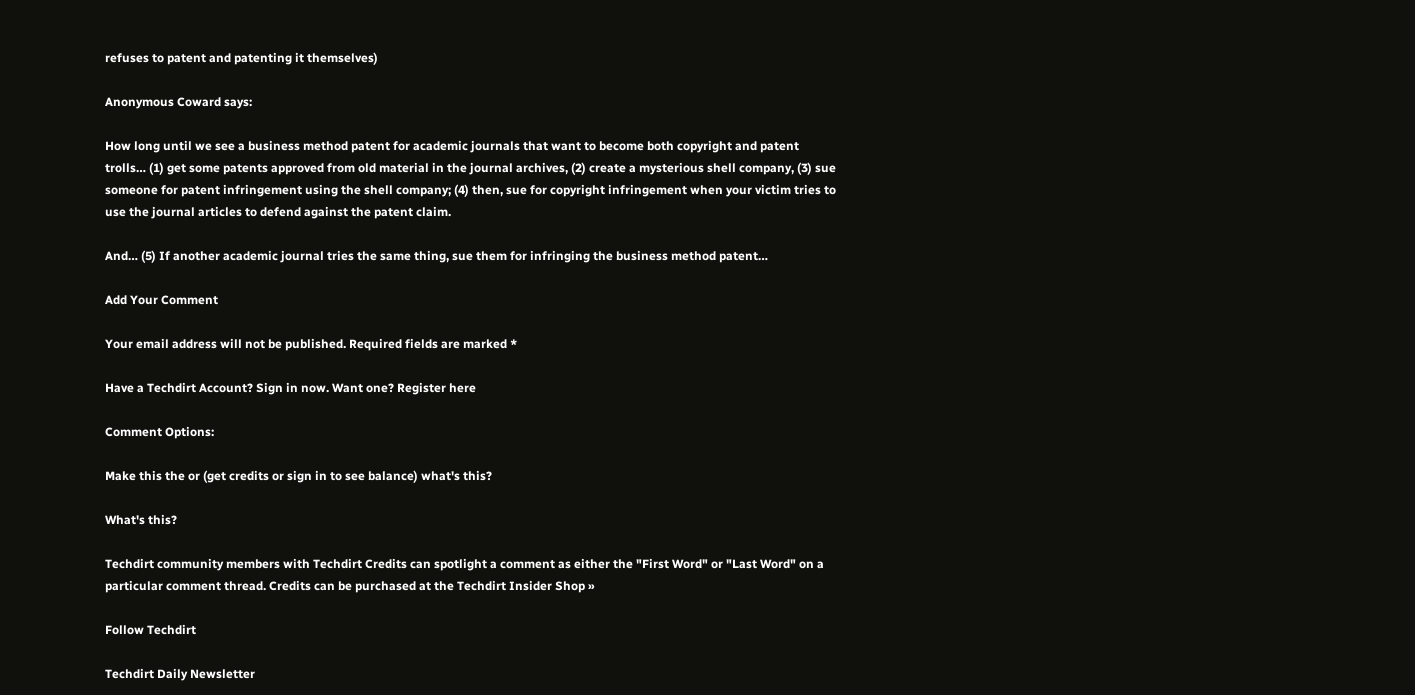refuses to patent and patenting it themselves)

Anonymous Coward says:

How long until we see a business method patent for academic journals that want to become both copyright and patent trolls… (1) get some patents approved from old material in the journal archives, (2) create a mysterious shell company, (3) sue someone for patent infringement using the shell company; (4) then, sue for copyright infringement when your victim tries to use the journal articles to defend against the patent claim.

And… (5) If another academic journal tries the same thing, sue them for infringing the business method patent…

Add Your Comment

Your email address will not be published. Required fields are marked *

Have a Techdirt Account? Sign in now. Want one? Register here

Comment Options:

Make this the or (get credits or sign in to see balance) what's this?

What's this?

Techdirt community members with Techdirt Credits can spotlight a comment as either the "First Word" or "Last Word" on a particular comment thread. Credits can be purchased at the Techdirt Insider Shop »

Follow Techdirt

Techdirt Daily Newsletter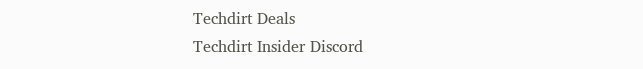Techdirt Deals
Techdirt Insider Discord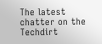The latest chatter on the Techdirt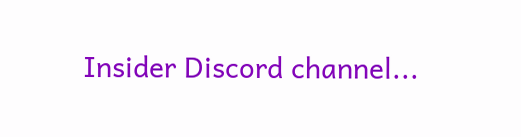Insider Discord channel...